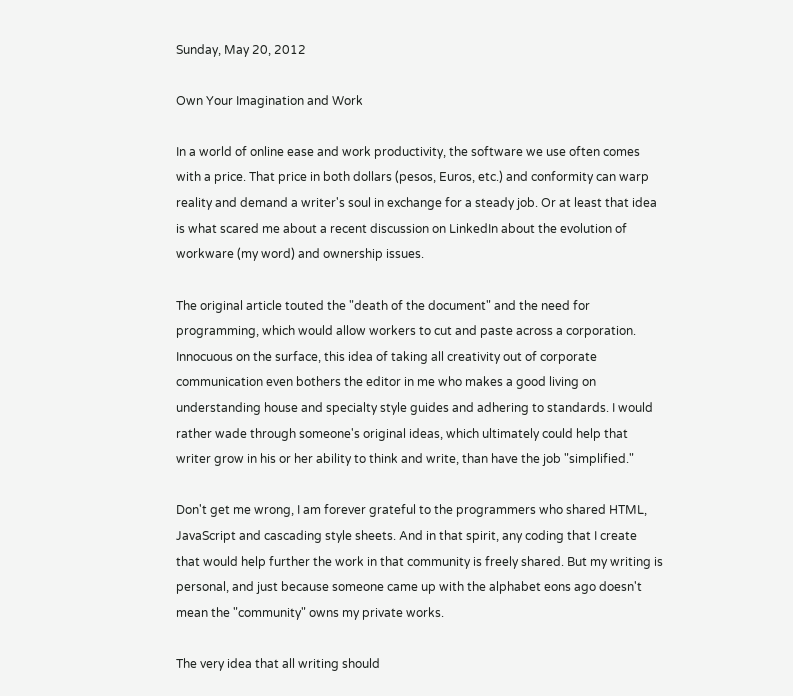Sunday, May 20, 2012

Own Your Imagination and Work

In a world of online ease and work productivity, the software we use often comes with a price. That price in both dollars (pesos, Euros, etc.) and conformity can warp reality and demand a writer's soul in exchange for a steady job. Or at least that idea is what scared me about a recent discussion on LinkedIn about the evolution of workware (my word) and ownership issues.

The original article touted the "death of the document" and the need for programming, which would allow workers to cut and paste across a corporation. Innocuous on the surface, this idea of taking all creativity out of corporate communication even bothers the editor in me who makes a good living on understanding house and specialty style guides and adhering to standards. I would rather wade through someone's original ideas, which ultimately could help that writer grow in his or her ability to think and write, than have the job "simplified."

Don't get me wrong, I am forever grateful to the programmers who shared HTML, JavaScript and cascading style sheets. And in that spirit, any coding that I create that would help further the work in that community is freely shared. But my writing is personal, and just because someone came up with the alphabet eons ago doesn't mean the "community" owns my private works.

The very idea that all writing should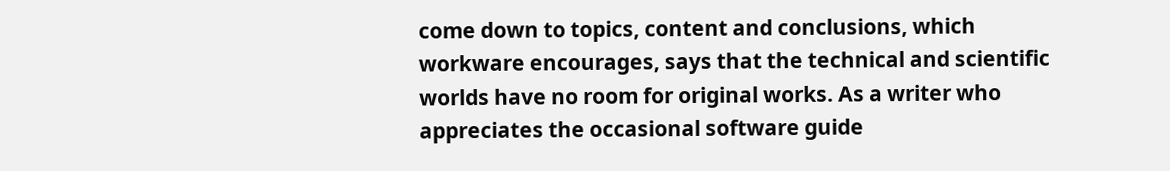come down to topics, content and conclusions, which workware encourages, says that the technical and scientific worlds have no room for original works. As a writer who appreciates the occasional software guide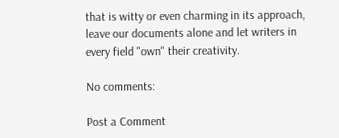that is witty or even charming in its approach, leave our documents alone and let writers in every field "own" their creativity.

No comments:

Post a Comment